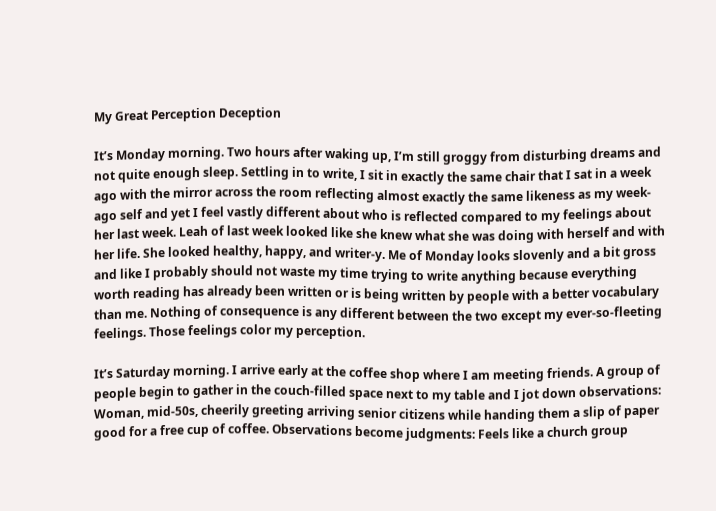My Great Perception Deception

It’s Monday morning. Two hours after waking up, I’m still groggy from disturbing dreams and not quite enough sleep. Settling in to write, I sit in exactly the same chair that I sat in a week ago with the mirror across the room reflecting almost exactly the same likeness as my week-ago self and yet I feel vastly different about who is reflected compared to my feelings about her last week. Leah of last week looked like she knew what she was doing with herself and with her life. She looked healthy, happy, and writer-y. Me of Monday looks slovenly and a bit gross and like I probably should not waste my time trying to write anything because everything worth reading has already been written or is being written by people with a better vocabulary than me. Nothing of consequence is any different between the two except my ever-so-fleeting feelings. Those feelings color my perception.

It’s Saturday morning. I arrive early at the coffee shop where I am meeting friends. A group of people begin to gather in the couch-filled space next to my table and I jot down observations: Woman, mid-50s, cheerily greeting arriving senior citizens while handing them a slip of paper good for a free cup of coffee. Observations become judgments: Feels like a church group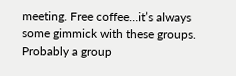meeting. Free coffee…it’s always some gimmick with these groups. Probably a group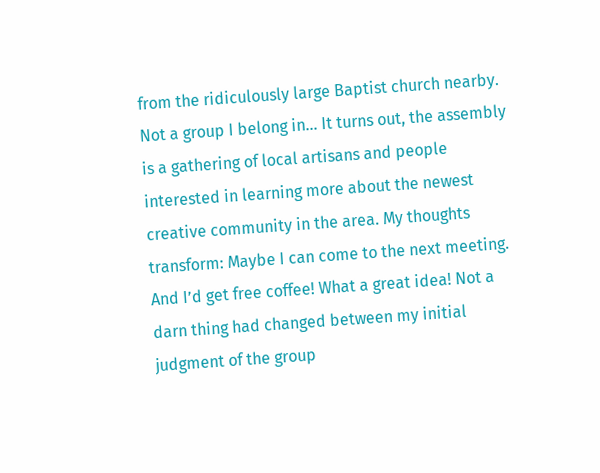from the ridiculously large Baptist church nearby. Not a group I belong in… It turns out, the assembly is a gathering of local artisans and people interested in learning more about the newest creative community in the area. My thoughts transform: Maybe I can come to the next meeting. And I’d get free coffee! What a great idea! Not a darn thing had changed between my initial judgment of the group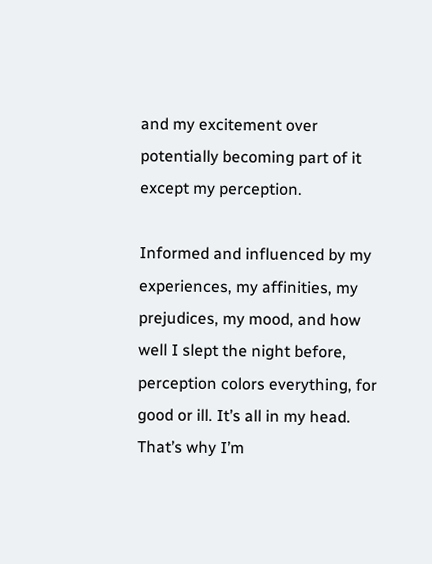and my excitement over potentially becoming part of it except my perception.

Informed and influenced by my experiences, my affinities, my prejudices, my mood, and how well I slept the night before, perception colors everything, for good or ill. It’s all in my head. That’s why I’m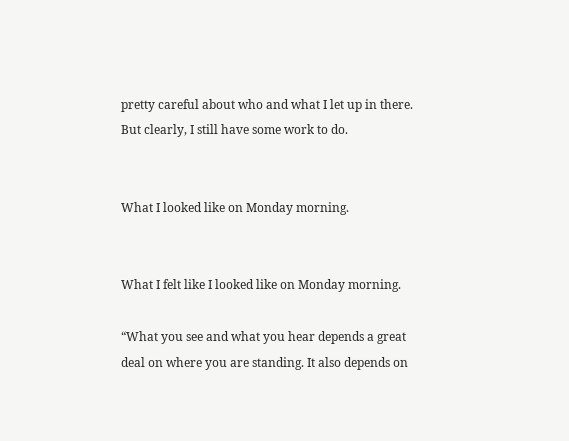pretty careful about who and what I let up in there. But clearly, I still have some work to do.


What I looked like on Monday morning.


What I felt like I looked like on Monday morning.

“What you see and what you hear depends a great deal on where you are standing. It also depends on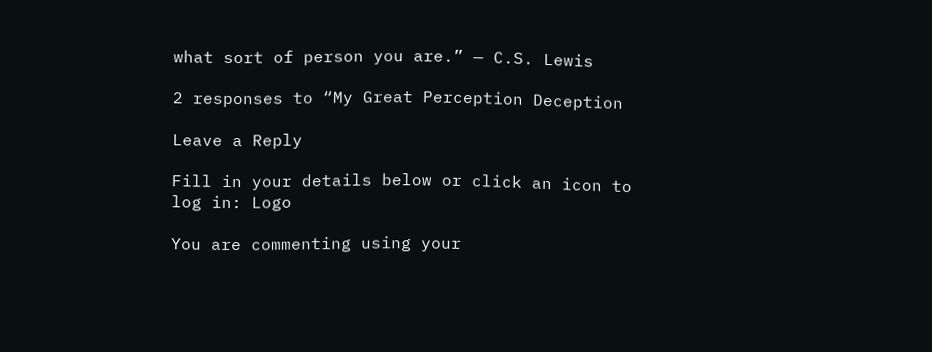what sort of person you are.” — C.S. Lewis

2 responses to “My Great Perception Deception

Leave a Reply

Fill in your details below or click an icon to log in: Logo

You are commenting using your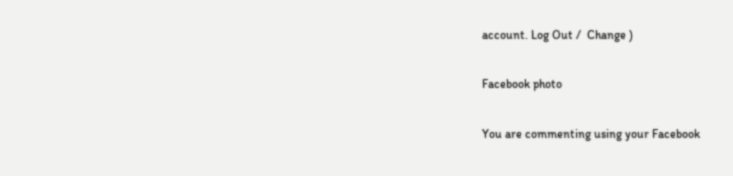account. Log Out /  Change )

Facebook photo

You are commenting using your Facebook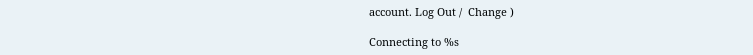account. Log Out /  Change )

Connecting to %s